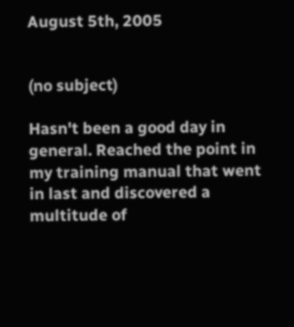August 5th, 2005


(no subject)

Hasn't been a good day in general. Reached the point in my training manual that went in last and discovered a multitude of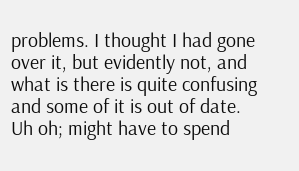problems. I thought I had gone over it, but evidently not, and what is there is quite confusing and some of it is out of date. Uh oh; might have to spend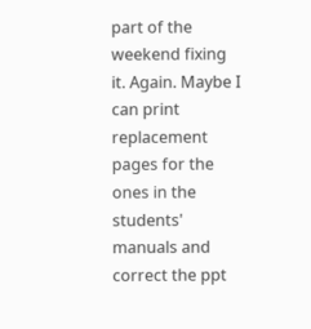part of the weekend fixing it. Again. Maybe I can print replacement pages for the ones in the students' manuals and correct the ppt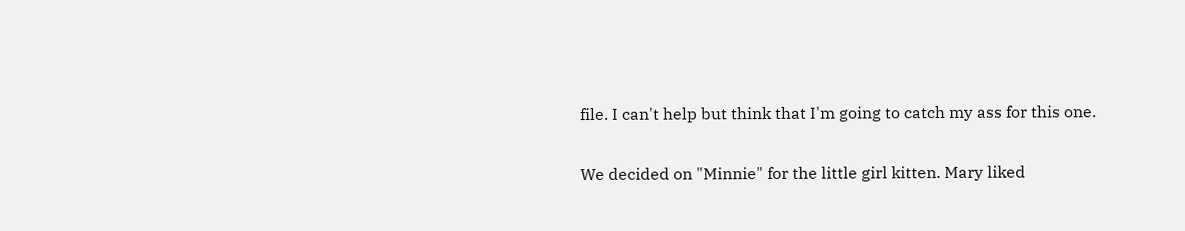file. I can't help but think that I'm going to catch my ass for this one.

We decided on "Minnie" for the little girl kitten. Mary liked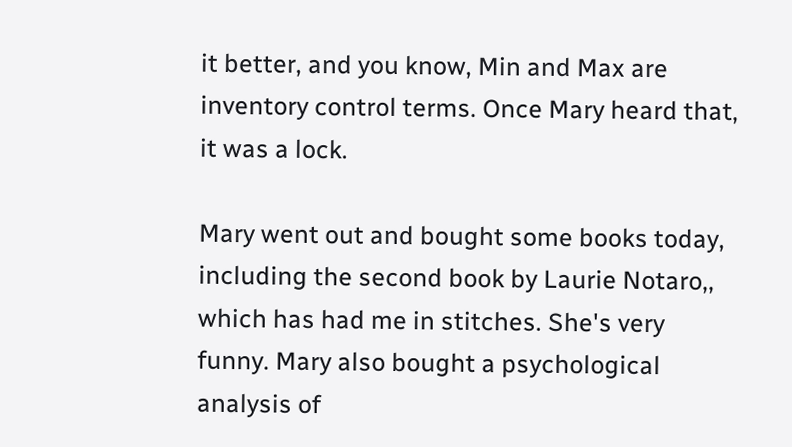it better, and you know, Min and Max are inventory control terms. Once Mary heard that, it was a lock.

Mary went out and bought some books today, including the second book by Laurie Notaro,, which has had me in stitches. She's very funny. Mary also bought a psychological analysis of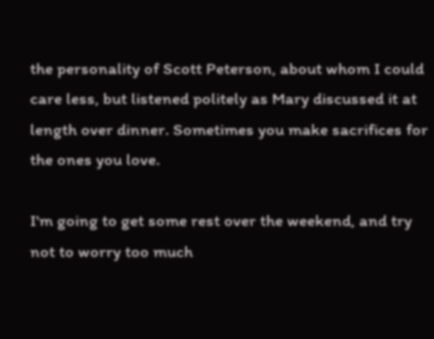the personality of Scott Peterson, about whom I could care less, but listened politely as Mary discussed it at length over dinner. Sometimes you make sacrifices for the ones you love.

I'm going to get some rest over the weekend, and try not to worry too much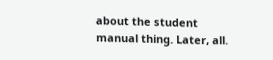about the student manual thing. Later, all.